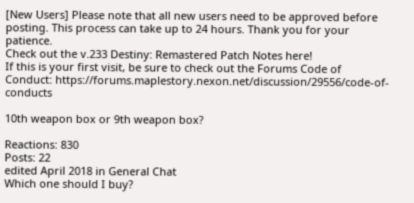[New Users] Please note that all new users need to be approved before posting. This process can take up to 24 hours. Thank you for your patience.
Check out the v.233 Destiny: Remastered Patch Notes here!
If this is your first visit, be sure to check out the Forums Code of Conduct: https://forums.maplestory.nexon.net/discussion/29556/code-of-conducts

10th weapon box or 9th weapon box?

Reactions: 830
Posts: 22
edited April 2018 in General Chat
Which one should I buy?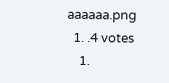aaaaaa.png
  1. .4 votes
    1.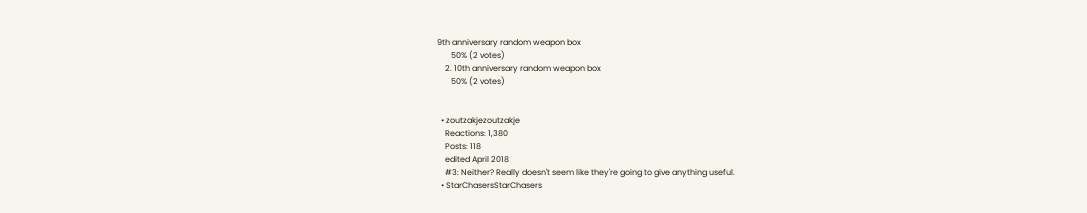9th anniversary random weapon box
       50% (2 votes)
    2. 10th anniversary random weapon box
       50% (2 votes)


  • zoutzakjezoutzakje
    Reactions: 1,380
    Posts: 118
    edited April 2018
    #3: Neither? Really doesn't seem like they're going to give anything useful.
  • StarChasersStarChasers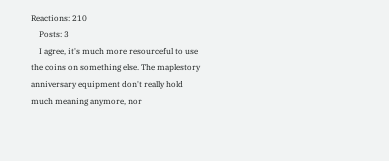Reactions: 210
    Posts: 3
    I agree, it's much more resourceful to use the coins on something else. The maplestory anniversary equipment don't really hold much meaning anymore, nor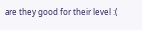are they good for their level :(